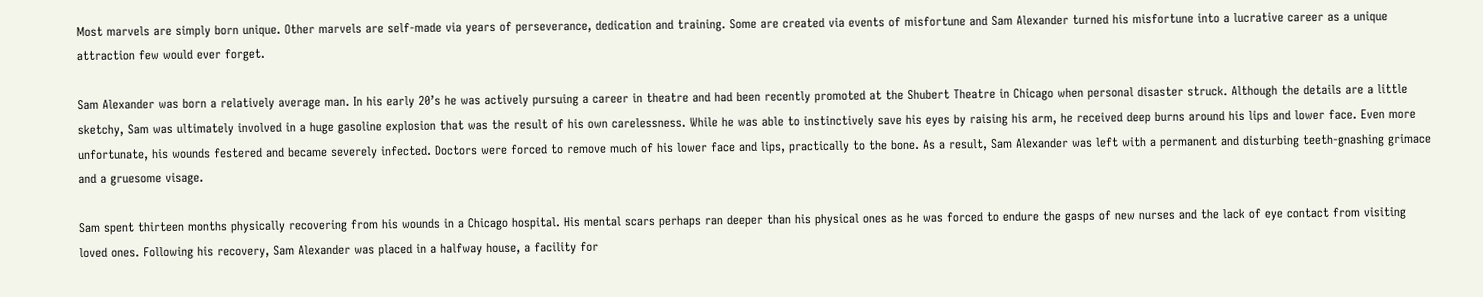Most marvels are simply born unique. Other marvels are self-made via years of perseverance, dedication and training. Some are created via events of misfortune and Sam Alexander turned his misfortune into a lucrative career as a unique attraction few would ever forget.

Sam Alexander was born a relatively average man. In his early 20’s he was actively pursuing a career in theatre and had been recently promoted at the Shubert Theatre in Chicago when personal disaster struck. Although the details are a little sketchy, Sam was ultimately involved in a huge gasoline explosion that was the result of his own carelessness. While he was able to instinctively save his eyes by raising his arm, he received deep burns around his lips and lower face. Even more unfortunate, his wounds festered and became severely infected. Doctors were forced to remove much of his lower face and lips, practically to the bone. As a result, Sam Alexander was left with a permanent and disturbing teeth-gnashing grimace and a gruesome visage.

Sam spent thirteen months physically recovering from his wounds in a Chicago hospital. His mental scars perhaps ran deeper than his physical ones as he was forced to endure the gasps of new nurses and the lack of eye contact from visiting loved ones. Following his recovery, Sam Alexander was placed in a halfway house, a facility for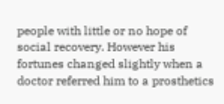people with little or no hope of social recovery. However his fortunes changed slightly when a doctor referred him to a prosthetics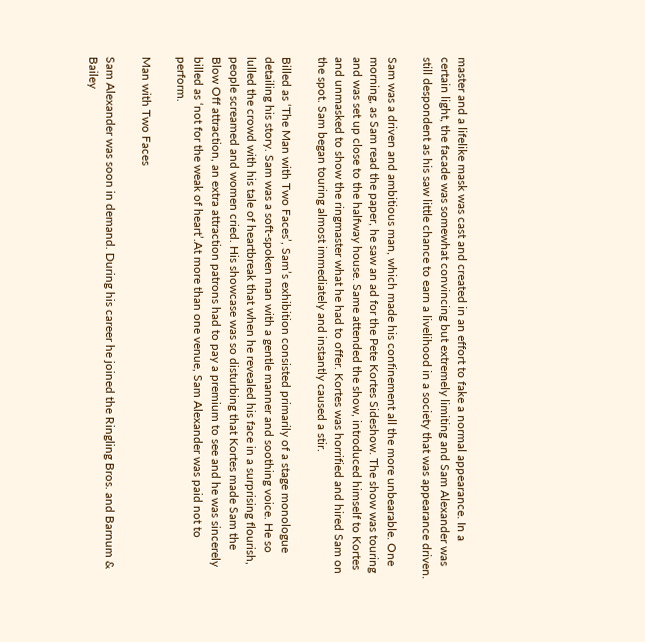master and a lifelike mask was cast and created in an effort to fake a normal appearance. In a certain light, the facade was somewhat convincing but extremely limiting and Sam Alexander was still despondent as his saw little chance to earn a livelihood in a society that was appearance driven.

Sam was a driven and ambitious man, which made his confinement all the more unbearable. One morning, as Sam read the paper, he saw an ad for the Pete Kortes Sideshow. The show was touring and was set up close to the halfway house. Same attended the show, introduced himself to Kortes and unmasked to show the ringmaster what he had to offer. Kortes was horrified and hired Sam on the spot. Sam began touring almost immediately and instantly caused a stir.

Billed as ‘The Man with Two Faces’, Sam’s exhibition consisted primarily of a stage monologue detailing his story. Sam was a soft-spoken man with a gentle manner and soothing voice. He so lulled the crowd with his tale of heartbreak that when he revealed his face in a surprising flourish, people screamed and women cried. His showcase was so disturbing that Kortes made Sam the Blow Off attraction, an extra attraction patrons had to pay a premium to see and he was sincerely billed as ‘not for the weak of heart’.At more than one venue, Sam Alexander was paid not to perform.

Man with Two Faces

Sam Alexander was soon in demand. During his career he joined the Ringling Bros. and Barnum & Bailey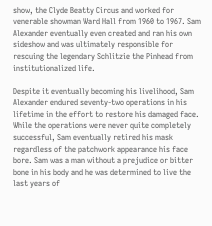show, the Clyde Beatty Circus and worked for venerable showman Ward Hall from 1960 to 1967. Sam Alexander eventually even created and ran his own sideshow and was ultimately responsible for rescuing the legendary Schlitzie the Pinhead from institutionalized life.

Despite it eventually becoming his livelihood, Sam Alexander endured seventy-two operations in his lifetime in the effort to restore his damaged face. While the operations were never quite completely successful, Sam eventually retired his mask regardless of the patchwork appearance his face bore. Sam was a man without a prejudice or bitter bone in his body and he was determined to live the last years of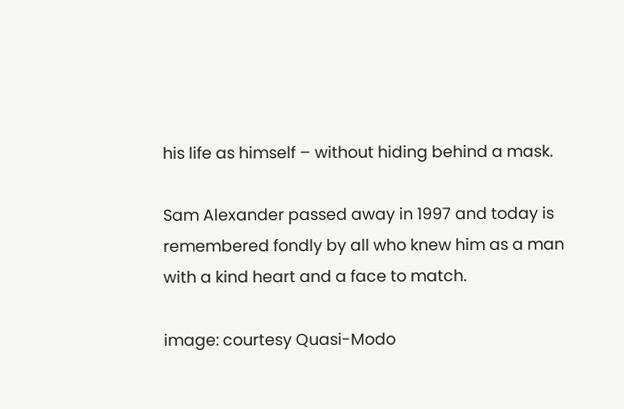his life as himself – without hiding behind a mask.

Sam Alexander passed away in 1997 and today is remembered fondly by all who knew him as a man with a kind heart and a face to match.

image: courtesy Quasi-Modo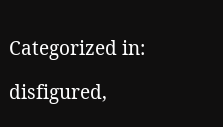Categorized in:

disfigured,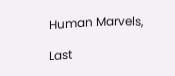Human Marvels,

Last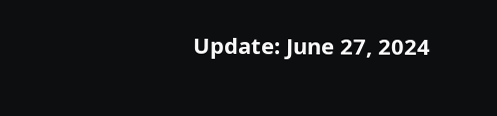Update: June 27, 2024